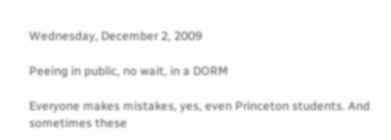Wednesday, December 2, 2009

Peeing in public, no wait, in a DORM

Everyone makes mistakes, yes, even Princeton students. And sometimes these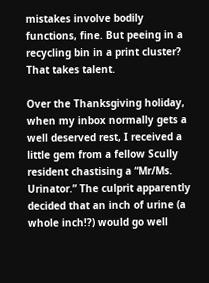mistakes involve bodily functions, fine. But peeing in a recycling bin in a print cluster? That takes talent.

Over the Thanksgiving holiday, when my inbox normally gets a well deserved rest, I received a little gem from a fellow Scully resident chastising a “Mr/Ms. Urinator.” The culprit apparently decided that an inch of urine (a whole inch!?) would go well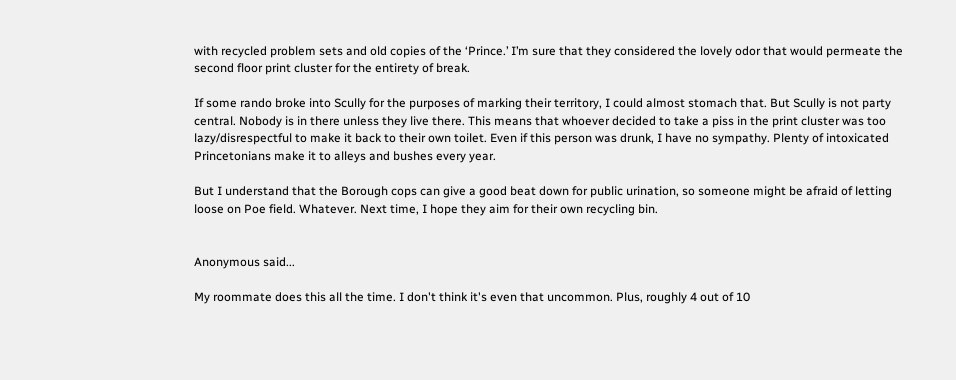with recycled problem sets and old copies of the ‘Prince.’ I’m sure that they considered the lovely odor that would permeate the second floor print cluster for the entirety of break.

If some rando broke into Scully for the purposes of marking their territory, I could almost stomach that. But Scully is not party central. Nobody is in there unless they live there. This means that whoever decided to take a piss in the print cluster was too lazy/disrespectful to make it back to their own toilet. Even if this person was drunk, I have no sympathy. Plenty of intoxicated Princetonians make it to alleys and bushes every year.

But I understand that the Borough cops can give a good beat down for public urination, so someone might be afraid of letting loose on Poe field. Whatever. Next time, I hope they aim for their own recycling bin.


Anonymous said...

My roommate does this all the time. I don't think it's even that uncommon. Plus, roughly 4 out of 10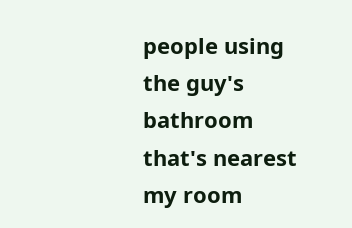people using the guy's bathroom that's nearest my room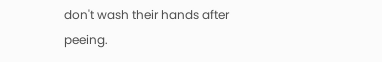don't wash their hands after peeing.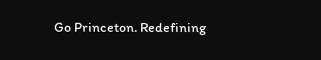Go Princeton. Redefining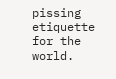pissing etiquette for the world.